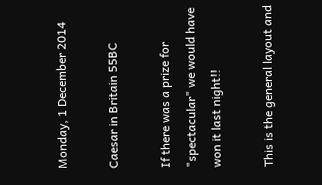Monday, 1 December 2014

Caesar in Britain 55BC

If there was a prize for "spectacular" we would have won it last night!!

This is the general layout and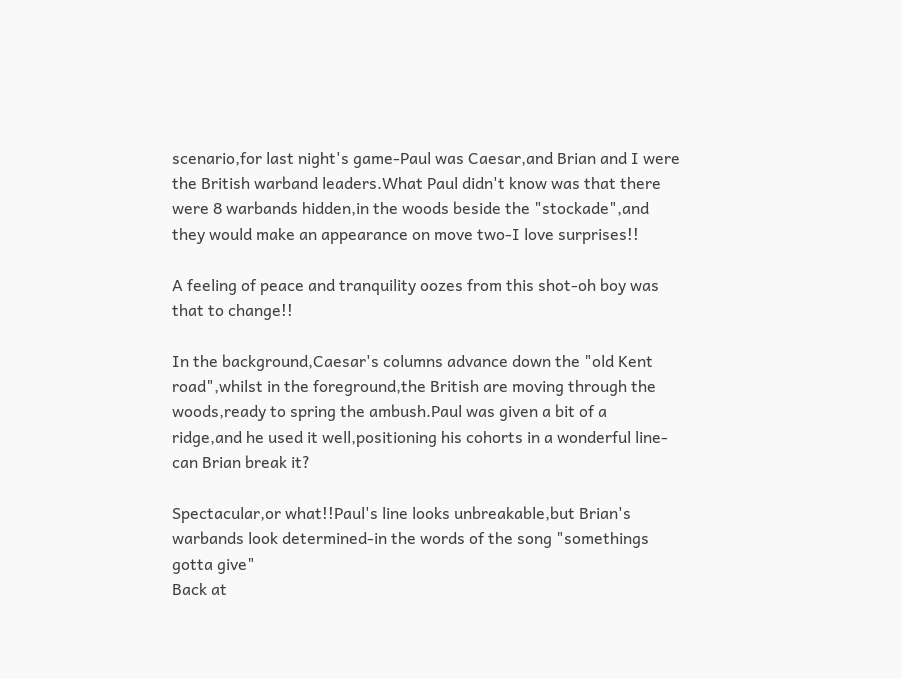scenario,for last night's game-Paul was Caesar,and Brian and I were the British warband leaders.What Paul didn't know was that there were 8 warbands hidden,in the woods beside the "stockade",and they would make an appearance on move two-I love surprises!!

A feeling of peace and tranquility oozes from this shot-oh boy was that to change!!

In the background,Caesar's columns advance down the "old Kent road",whilst in the foreground,the British are moving through the woods,ready to spring the ambush.Paul was given a bit of a ridge,and he used it well,positioning his cohorts in a wonderful line-can Brian break it?

Spectacular,or what!!Paul's line looks unbreakable,but Brian's warbands look determined-in the words of the song "somethings gotta give"
Back at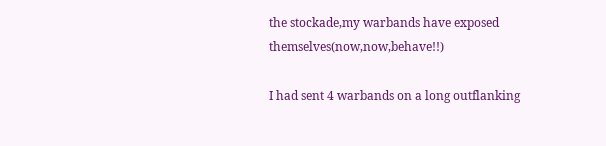the stockade,my warbands have exposed themselves(now,now,behave!!)

I had sent 4 warbands on a long outflanking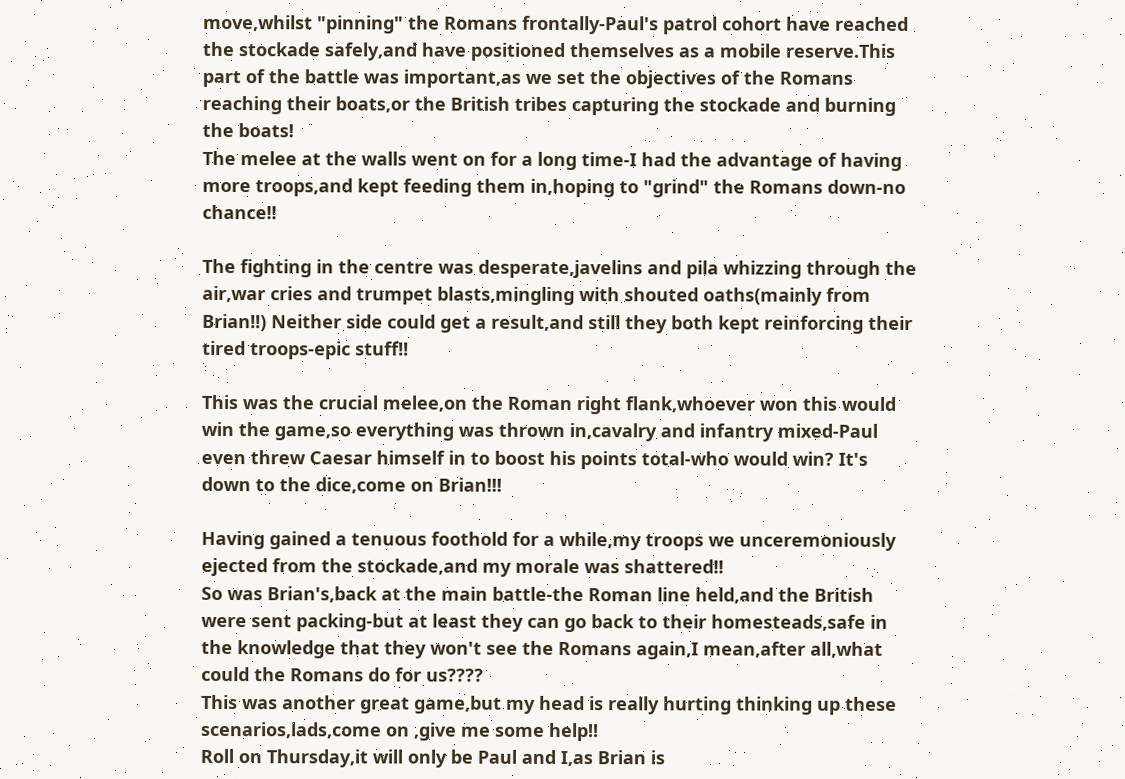move,whilst "pinning" the Romans frontally-Paul's patrol cohort have reached the stockade safely,and have positioned themselves as a mobile reserve.This part of the battle was important,as we set the objectives of the Romans reaching their boats,or the British tribes capturing the stockade and burning the boats!
The melee at the walls went on for a long time-I had the advantage of having more troops,and kept feeding them in,hoping to "grind" the Romans down-no chance!!

The fighting in the centre was desperate,javelins and pila whizzing through the air,war cries and trumpet blasts,mingling with shouted oaths(mainly from Brian!!) Neither side could get a result,and still they both kept reinforcing their tired troops-epic stuff!!

This was the crucial melee,on the Roman right flank,whoever won this would win the game,so everything was thrown in,cavalry and infantry mixed-Paul even threw Caesar himself in to boost his points total-who would win? It's down to the dice,come on Brian!!!

Having gained a tenuous foothold for a while,my troops we unceremoniously ejected from the stockade,and my morale was shattered!!
So was Brian's,back at the main battle-the Roman line held,and the British were sent packing-but at least they can go back to their homesteads,safe in the knowledge that they won't see the Romans again,I mean,after all,what could the Romans do for us????
This was another great game,but my head is really hurting thinking up these scenarios,lads,come on ,give me some help!!
Roll on Thursday,it will only be Paul and I,as Brian is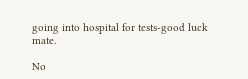going into hospital for tests-good luck mate.

No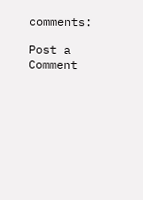comments:

Post a Comment